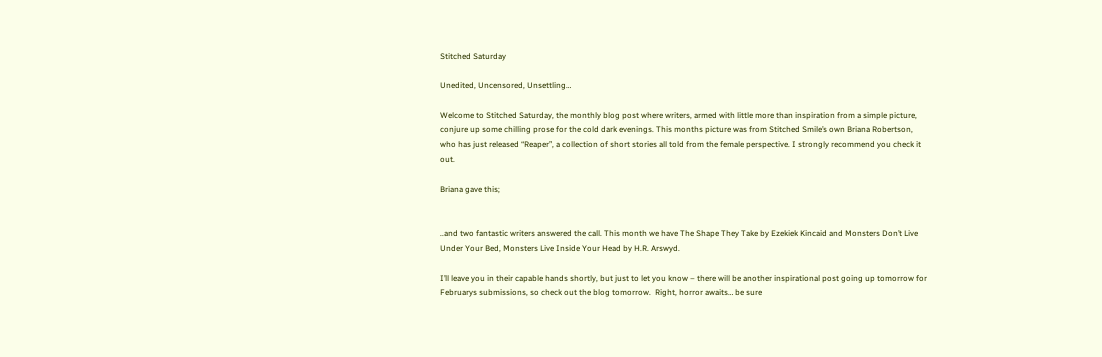Stitched Saturday

Unedited, Uncensored, Unsettling…

Welcome to Stitched Saturday, the monthly blog post where writers, armed with little more than inspiration from a simple picture, conjure up some chilling prose for the cold dark evenings. This months picture was from Stitched Smile’s own Briana Robertson, who has just released “Reaper”, a collection of short stories all told from the female perspective. I strongly recommend you check it out.

Briana gave this;


..and two fantastic writers answered the call. This month we have The Shape They Take by Ezekiek Kincaid and Monsters Don’t Live Under Your Bed, Monsters Live Inside Your Head by H.R. Arswyd.

I’ll leave you in their capable hands shortly, but just to let you know – there will be another inspirational post going up tomorrow for Februarys submissions, so check out the blog tomorrow.  Right, horror awaits… be sure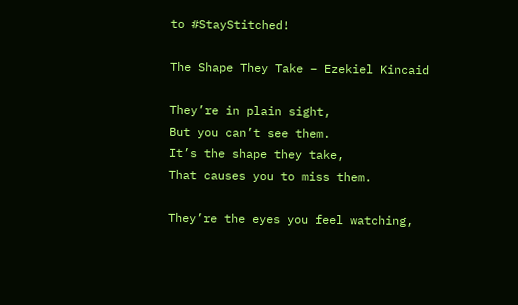to #StayStitched!

The Shape They Take – Ezekiel Kincaid

They’re in plain sight,
But you can’t see them.
It’s the shape they take,
That causes you to miss them.

They’re the eyes you feel watching,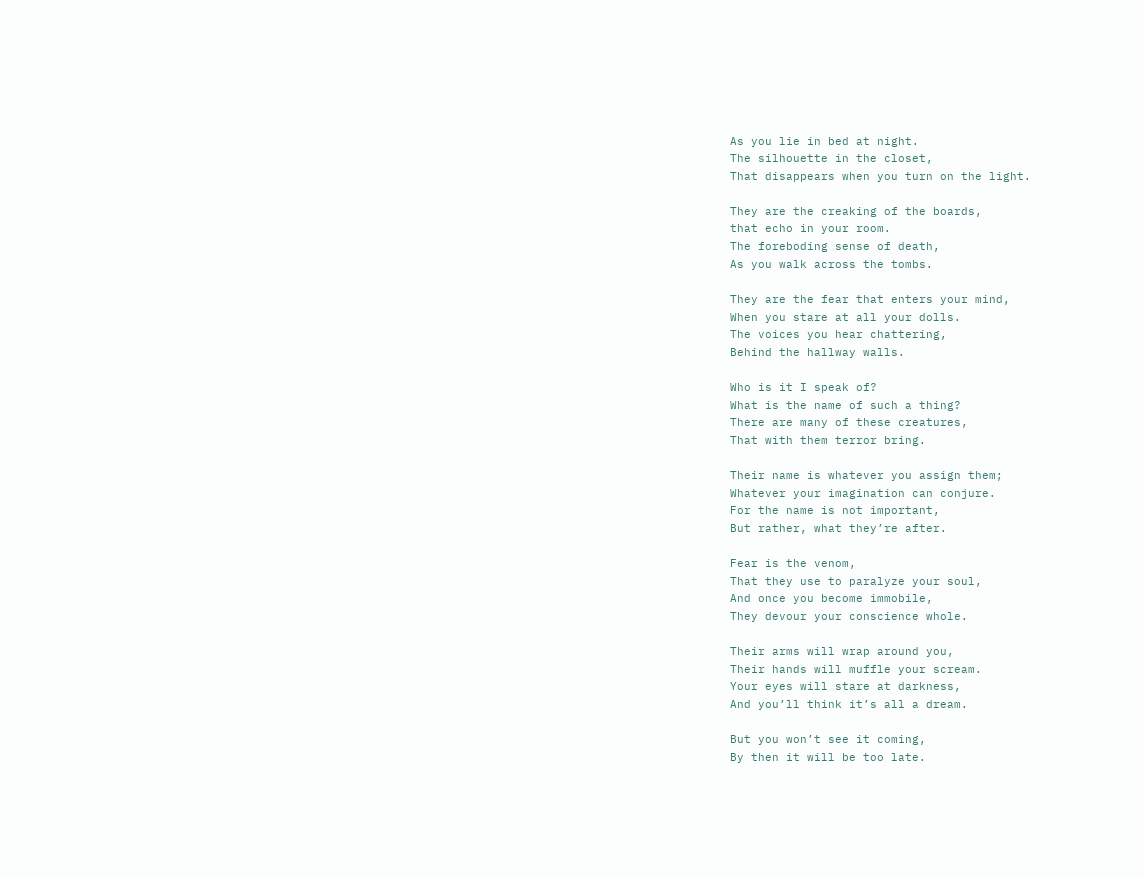As you lie in bed at night.
The silhouette in the closet,
That disappears when you turn on the light.

They are the creaking of the boards,
that echo in your room.
The foreboding sense of death,
As you walk across the tombs.

They are the fear that enters your mind,
When you stare at all your dolls.
The voices you hear chattering,
Behind the hallway walls.

Who is it I speak of?
What is the name of such a thing?
There are many of these creatures,
That with them terror bring.

Their name is whatever you assign them;
Whatever your imagination can conjure.
For the name is not important,
But rather, what they’re after.

Fear is the venom,
That they use to paralyze your soul,
And once you become immobile,
They devour your conscience whole.

Their arms will wrap around you,
Their hands will muffle your scream.
Your eyes will stare at darkness,
And you’ll think it’s all a dream.

But you won’t see it coming,
By then it will be too late.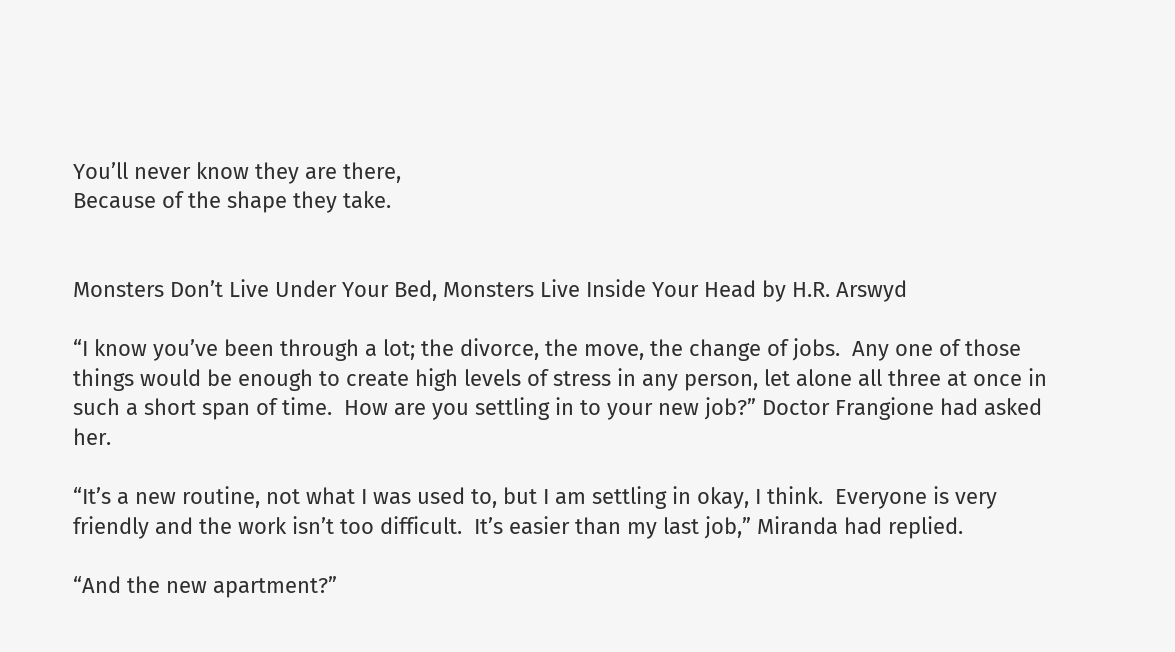You’ll never know they are there,
Because of the shape they take.


Monsters Don’t Live Under Your Bed, Monsters Live Inside Your Head by H.R. Arswyd

“I know you’ve been through a lot; the divorce, the move, the change of jobs.  Any one of those things would be enough to create high levels of stress in any person, let alone all three at once in such a short span of time.  How are you settling in to your new job?” Doctor Frangione had asked her.

“It’s a new routine, not what I was used to, but I am settling in okay, I think.  Everyone is very friendly and the work isn’t too difficult.  It’s easier than my last job,” Miranda had replied.

“And the new apartment?”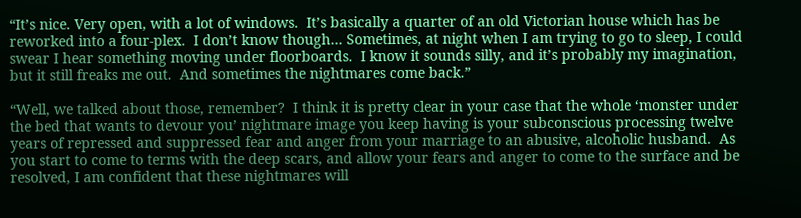“It’s nice. Very open, with a lot of windows.  It’s basically a quarter of an old Victorian house which has be reworked into a four-plex.  I don’t know though… Sometimes, at night when I am trying to go to sleep, I could swear I hear something moving under floorboards.  I know it sounds silly, and it’s probably my imagination, but it still freaks me out.  And sometimes the nightmares come back.”

“Well, we talked about those, remember?  I think it is pretty clear in your case that the whole ‘monster under the bed that wants to devour you’ nightmare image you keep having is your subconscious processing twelve years of repressed and suppressed fear and anger from your marriage to an abusive, alcoholic husband.  As you start to come to terms with the deep scars, and allow your fears and anger to come to the surface and be resolved, I am confident that these nightmares will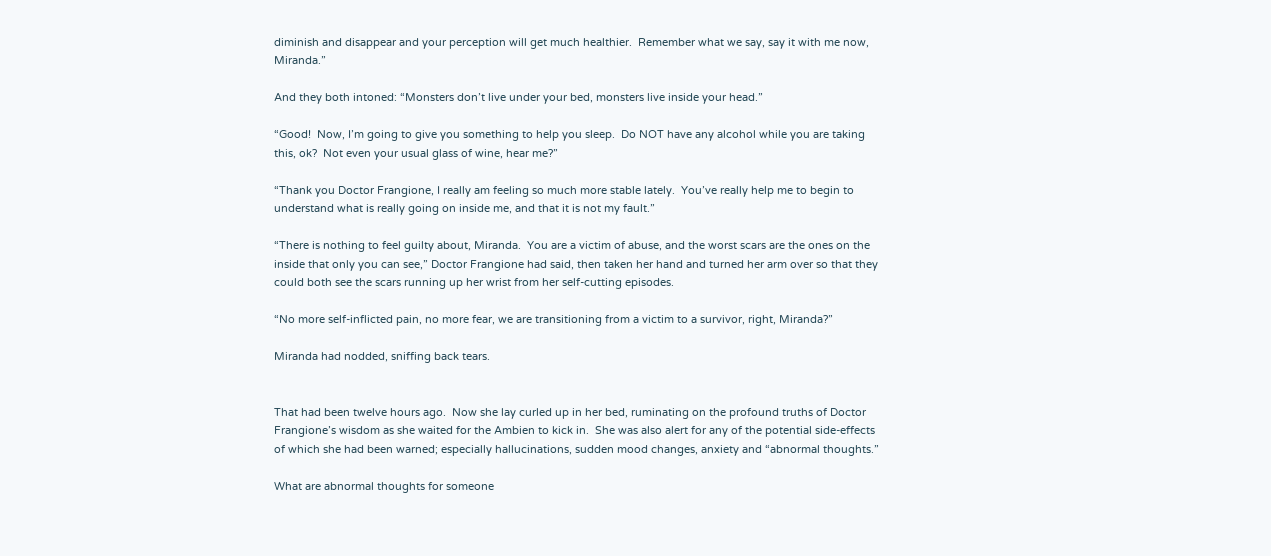diminish and disappear and your perception will get much healthier.  Remember what we say, say it with me now, Miranda.”

And they both intoned: “Monsters don’t live under your bed, monsters live inside your head.”

“Good!  Now, I’m going to give you something to help you sleep.  Do NOT have any alcohol while you are taking this, ok?  Not even your usual glass of wine, hear me?”

“Thank you Doctor Frangione, I really am feeling so much more stable lately.  You’ve really help me to begin to understand what is really going on inside me, and that it is not my fault.”

“There is nothing to feel guilty about, Miranda.  You are a victim of abuse, and the worst scars are the ones on the inside that only you can see,” Doctor Frangione had said, then taken her hand and turned her arm over so that they could both see the scars running up her wrist from her self-cutting episodes.

“No more self-inflicted pain, no more fear, we are transitioning from a victim to a survivor, right, Miranda?”

Miranda had nodded, sniffing back tears.


That had been twelve hours ago.  Now she lay curled up in her bed, ruminating on the profound truths of Doctor Frangione’s wisdom as she waited for the Ambien to kick in.  She was also alert for any of the potential side-effects of which she had been warned; especially hallucinations, sudden mood changes, anxiety and “abnormal thoughts.”

What are abnormal thoughts for someone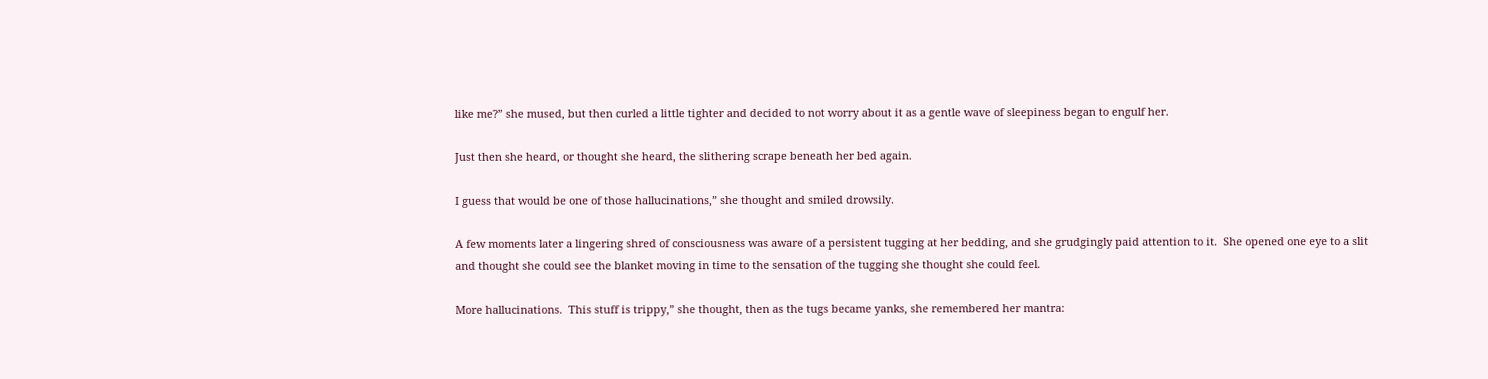like me?” she mused, but then curled a little tighter and decided to not worry about it as a gentle wave of sleepiness began to engulf her.

Just then she heard, or thought she heard, the slithering scrape beneath her bed again.

I guess that would be one of those hallucinations,” she thought and smiled drowsily.

A few moments later a lingering shred of consciousness was aware of a persistent tugging at her bedding, and she grudgingly paid attention to it.  She opened one eye to a slit and thought she could see the blanket moving in time to the sensation of the tugging she thought she could feel.

More hallucinations.  This stuff is trippy,” she thought, then as the tugs became yanks, she remembered her mantra: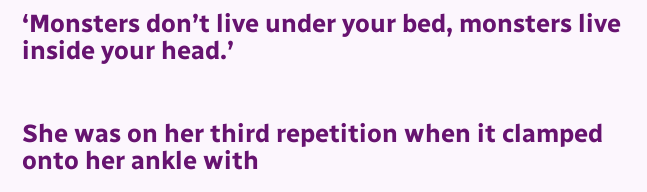‘Monsters don’t live under your bed, monsters live inside your head.’


She was on her third repetition when it clamped onto her ankle with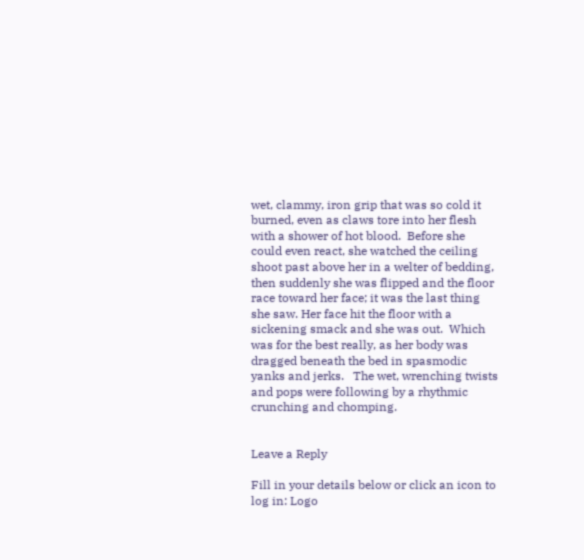wet, clammy, iron grip that was so cold it burned, even as claws tore into her flesh with a shower of hot blood.  Before she could even react, she watched the ceiling shoot past above her in a welter of bedding, then suddenly she was flipped and the floor race toward her face; it was the last thing she saw. Her face hit the floor with a sickening smack and she was out.  Which was for the best really, as her body was dragged beneath the bed in spasmodic yanks and jerks.   The wet, wrenching twists and pops were following by a rhythmic crunching and chomping.


Leave a Reply

Fill in your details below or click an icon to log in: Logo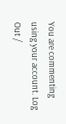You are commenting using your account. Log Out /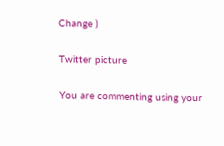Change )

Twitter picture

You are commenting using your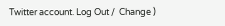Twitter account. Log Out /  Change )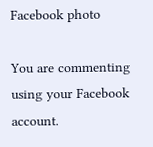Facebook photo

You are commenting using your Facebook account.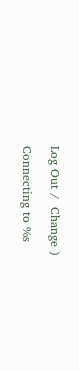Log Out /  Change )

Connecting to %s